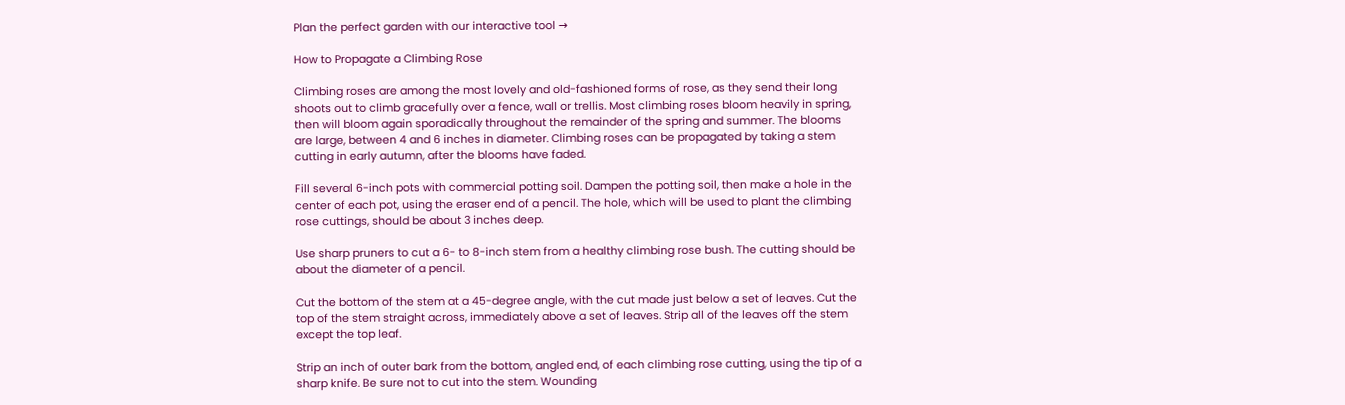Plan the perfect garden with our interactive tool →

How to Propagate a Climbing Rose

Climbing roses are among the most lovely and old-fashioned forms of rose, as they send their long shoots out to climb gracefully over a fence, wall or trellis. Most climbing roses bloom heavily in spring, then will bloom again sporadically throughout the remainder of the spring and summer. The blooms are large, between 4 and 6 inches in diameter. Climbing roses can be propagated by taking a stem cutting in early autumn, after the blooms have faded.

Fill several 6-inch pots with commercial potting soil. Dampen the potting soil, then make a hole in the center of each pot, using the eraser end of a pencil. The hole, which will be used to plant the climbing rose cuttings, should be about 3 inches deep.

Use sharp pruners to cut a 6- to 8-inch stem from a healthy climbing rose bush. The cutting should be about the diameter of a pencil.

Cut the bottom of the stem at a 45-degree angle, with the cut made just below a set of leaves. Cut the top of the stem straight across, immediately above a set of leaves. Strip all of the leaves off the stem except the top leaf.

Strip an inch of outer bark from the bottom, angled end, of each climbing rose cutting, using the tip of a sharp knife. Be sure not to cut into the stem. Wounding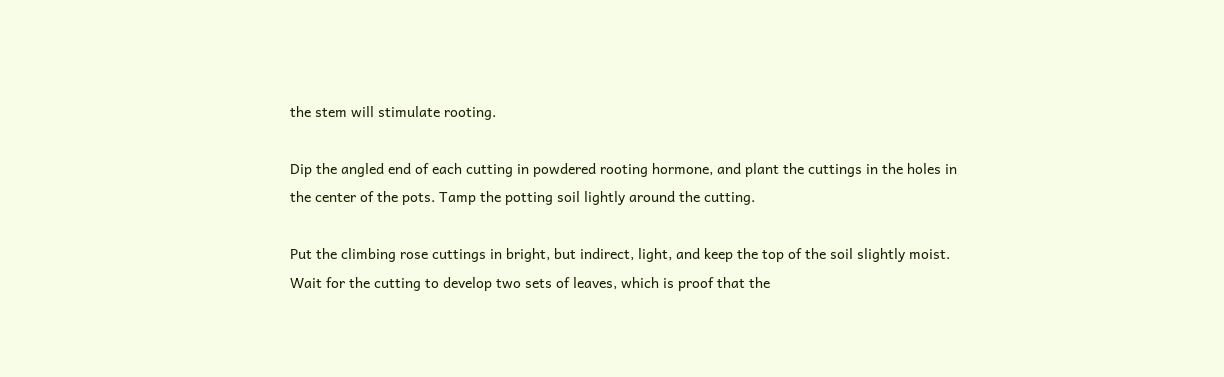the stem will stimulate rooting.

Dip the angled end of each cutting in powdered rooting hormone, and plant the cuttings in the holes in the center of the pots. Tamp the potting soil lightly around the cutting.

Put the climbing rose cuttings in bright, but indirect, light, and keep the top of the soil slightly moist. Wait for the cutting to develop two sets of leaves, which is proof that the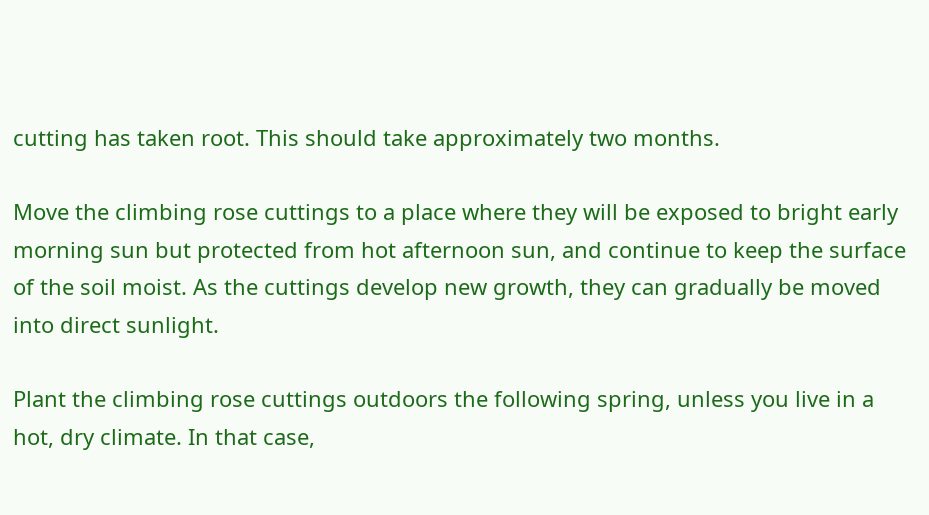cutting has taken root. This should take approximately two months.

Move the climbing rose cuttings to a place where they will be exposed to bright early morning sun but protected from hot afternoon sun, and continue to keep the surface of the soil moist. As the cuttings develop new growth, they can gradually be moved into direct sunlight.

Plant the climbing rose cuttings outdoors the following spring, unless you live in a hot, dry climate. In that case,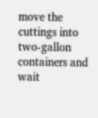move the cuttings into two-gallon containers and wait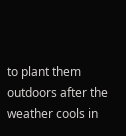to plant them outdoors after the weather cools in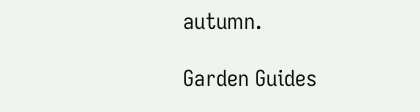autumn.

Garden Guides